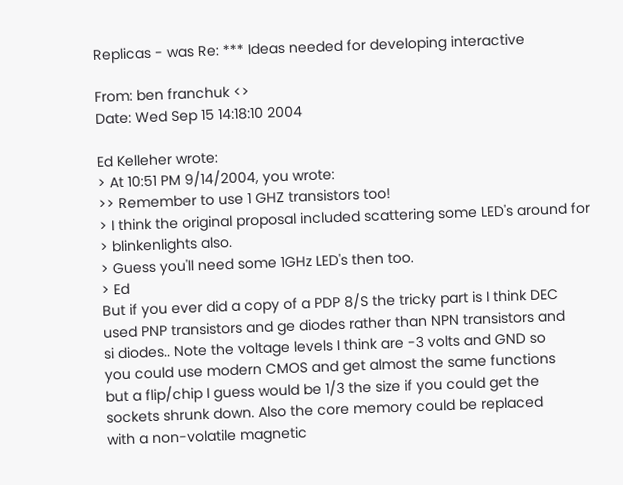Replicas - was Re: *** Ideas needed for developing interactive

From: ben franchuk <>
Date: Wed Sep 15 14:18:10 2004

Ed Kelleher wrote:
> At 10:51 PM 9/14/2004, you wrote:
>> Remember to use 1 GHZ transistors too!
> I think the original proposal included scattering some LED's around for
> blinkenlights also.
> Guess you'll need some 1GHz LED's then too.
> Ed
But if you ever did a copy of a PDP 8/S the tricky part is I think DEC
used PNP transistors and ge diodes rather than NPN transistors and
si diodes.. Note the voltage levels I think are -3 volts and GND so
you could use modern CMOS and get almost the same functions
but a flip/chip I guess would be 1/3 the size if you could get the
sockets shrunk down. Also the core memory could be replaced
with a non-volatile magnetic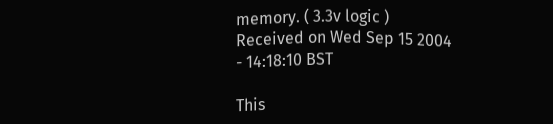memory. ( 3.3v logic )
Received on Wed Sep 15 2004 - 14:18:10 BST

This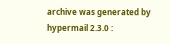archive was generated by hypermail 2.3.0 :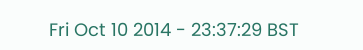Fri Oct 10 2014 - 23:37:29 BST